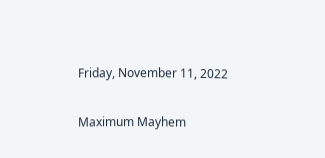Friday, November 11, 2022

Maximum Mayhem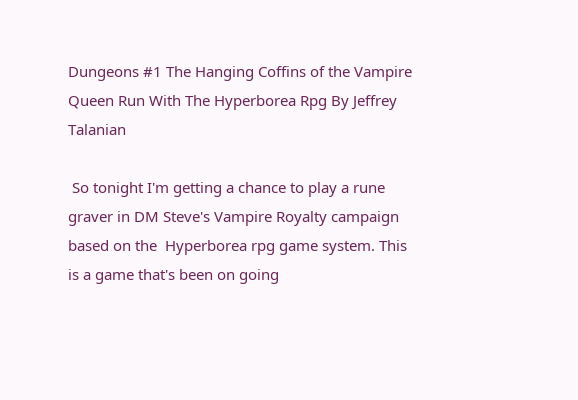Dungeons #1 The Hanging Coffins of the Vampire Queen Run With The Hyperborea Rpg By Jeffrey Talanian

 So tonight I'm getting a chance to play a rune graver in DM Steve's Vampire Royalty campaign based on the  Hyperborea rpg game system. This is a game that's been on going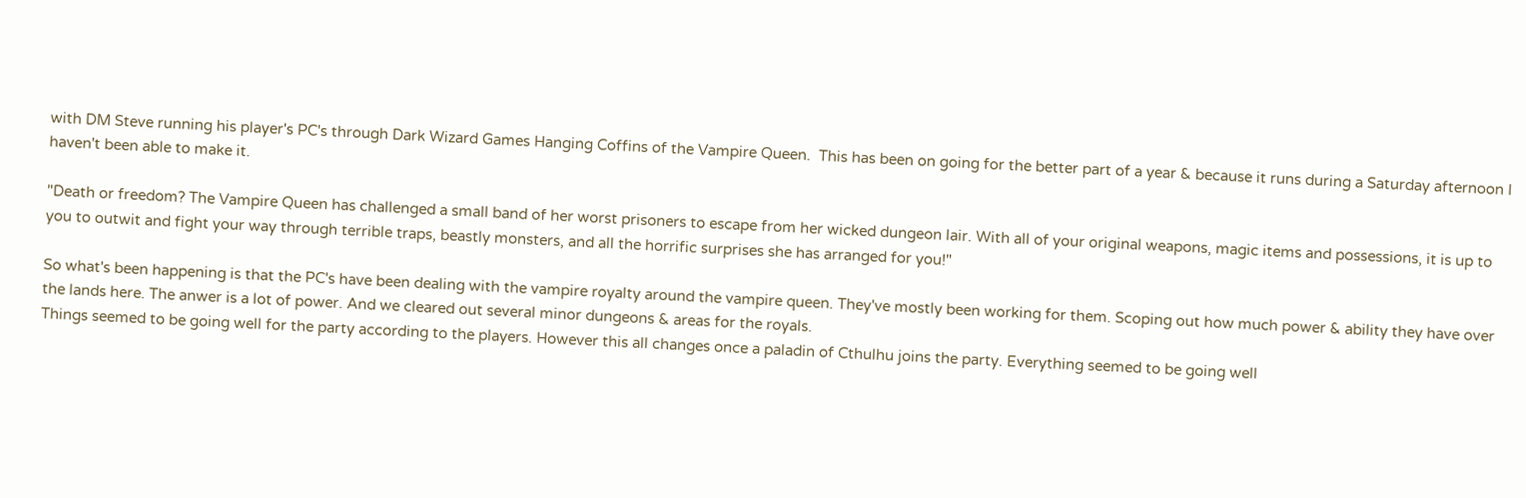with DM Steve running his player's PC's through Dark Wizard Games Hanging Coffins of the Vampire Queen.  This has been on going for the better part of a year & because it runs during a Saturday afternoon I haven't been able to make it.

"Death or freedom? The Vampire Queen has challenged a small band of her worst prisoners to escape from her wicked dungeon lair. With all of your original weapons, magic items and possessions, it is up to you to outwit and fight your way through terrible traps, beastly monsters, and all the horrific surprises she has arranged for you!"

So what's been happening is that the PC's have been dealing with the vampire royalty around the vampire queen. They've mostly been working for them. Scoping out how much power & ability they have over the lands here. The anwer is a lot of power. And we cleared out several minor dungeons & areas for the royals.
Things seemed to be going well for the party according to the players. However this all changes once a paladin of Cthulhu joins the party. Everything seemed to be going well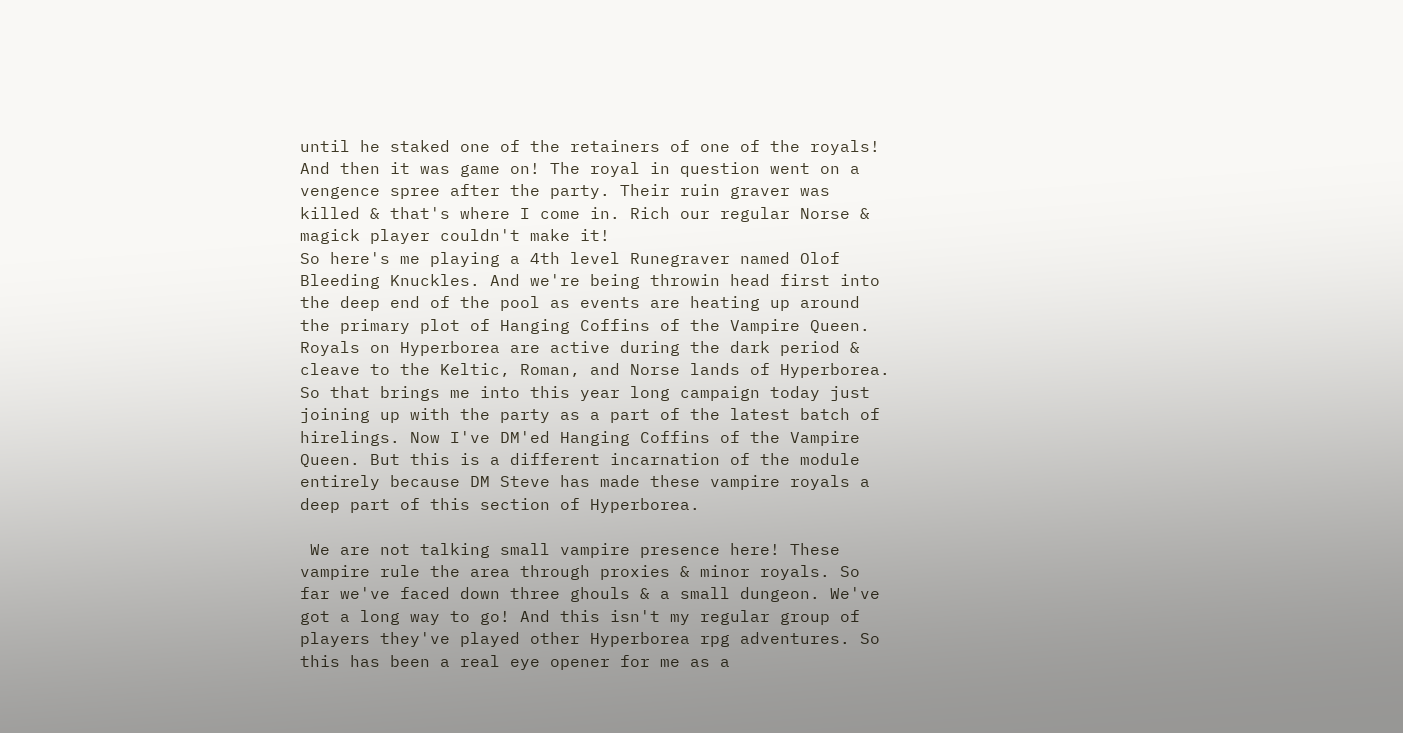until he staked one of the retainers of one of the royals!
And then it was game on! The royal in question went on a vengence spree after the party. Their ruin graver was killed & that's where I come in. Rich our regular Norse & magick player couldn't make it!
So here's me playing a 4th level Runegraver named Olof Bleeding Knuckles. And we're being throwin head first into the deep end of the pool as events are heating up around the primary plot of Hanging Coffins of the Vampire Queen. Royals on Hyperborea are active during the dark period & cleave to the Keltic, Roman, and Norse lands of Hyperborea.
So that brings me into this year long campaign today just joining up with the party as a part of the latest batch of hirelings. Now I've DM'ed Hanging Coffins of the Vampire Queen. But this is a different incarnation of the module entirely because DM Steve has made these vampire royals a deep part of this section of Hyperborea.

 We are not talking small vampire presence here! These vampire rule the area through proxies & minor royals. So far we've faced down three ghouls & a small dungeon. We've got a long way to go! And this isn't my regular group of players they've played other Hyperborea rpg adventures. So this has been a real eye opener for me as a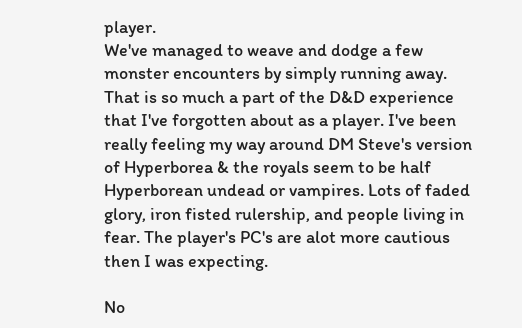player.
We've managed to weave and dodge a few monster encounters by simply running away. That is so much a part of the D&D experience that I've forgotten about as a player. I've been really feeling my way around DM Steve's version of Hyperborea & the royals seem to be half Hyperborean undead or vampires. Lots of faded glory, iron fisted rulership, and people living in fear. The player's PC's are alot more cautious then I was expecting.

No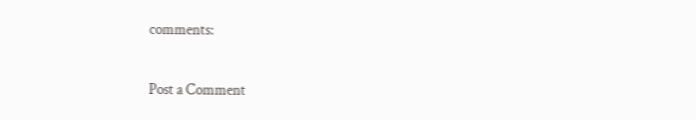comments:

Post a Comment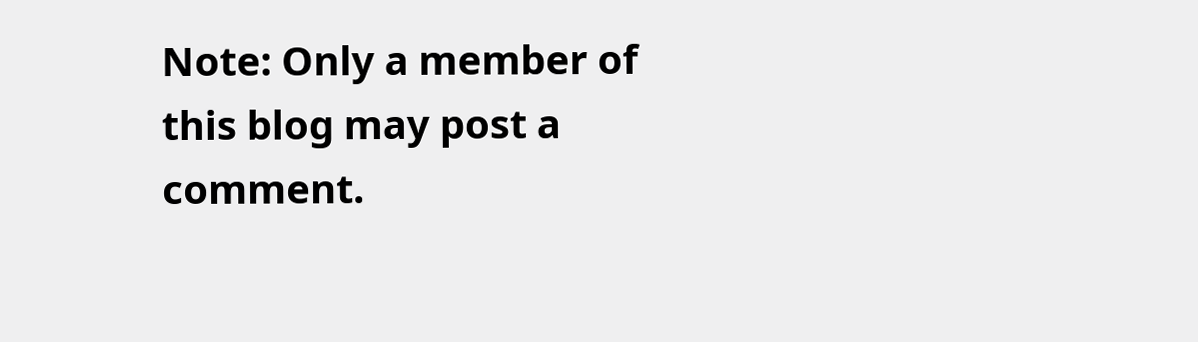Note: Only a member of this blog may post a comment.